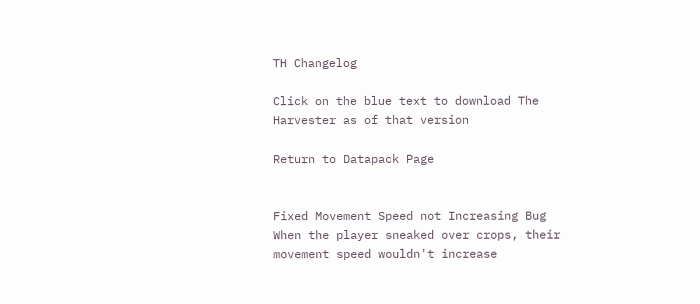TH Changelog

Click on the blue text to download The Harvester as of that version

Return to Datapack Page


Fixed Movement Speed not Increasing Bug
When the player sneaked over crops, their movement speed wouldn't increase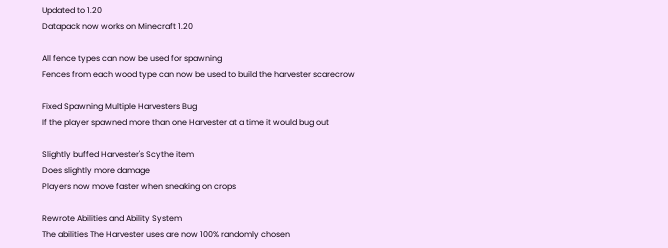Updated to 1.20
Datapack now works on Minecraft 1.20

All fence types can now be used for spawning
Fences from each wood type can now be used to build the harvester scarecrow

Fixed Spawning Multiple Harvesters Bug
If the player spawned more than one Harvester at a time it would bug out

Slightly buffed Harvester's Scythe item
Does slightly more damage
Players now move faster when sneaking on crops

Rewrote Abilities and Ability System
The abilities The Harvester uses are now 100% randomly chosen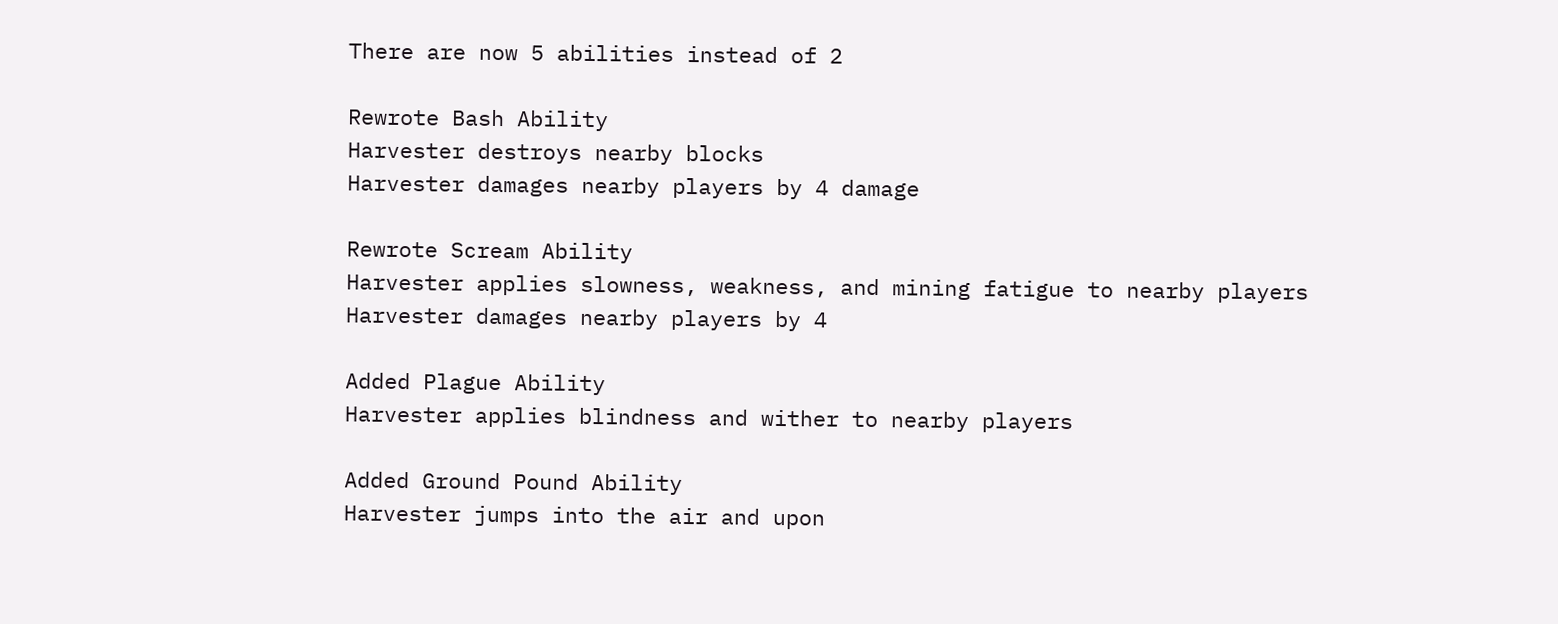There are now 5 abilities instead of 2

Rewrote Bash Ability
Harvester destroys nearby blocks
Harvester damages nearby players by 4 damage

Rewrote Scream Ability
Harvester applies slowness, weakness, and mining fatigue to nearby players
Harvester damages nearby players by 4

Added Plague Ability
Harvester applies blindness and wither to nearby players

Added Ground Pound Ability
Harvester jumps into the air and upon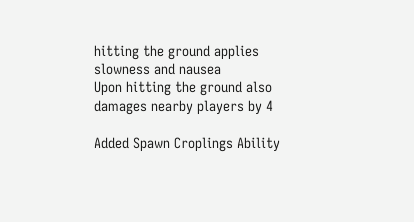hitting the ground applies slowness and nausea
Upon hitting the ground also damages nearby players by 4

Added Spawn Croplings Ability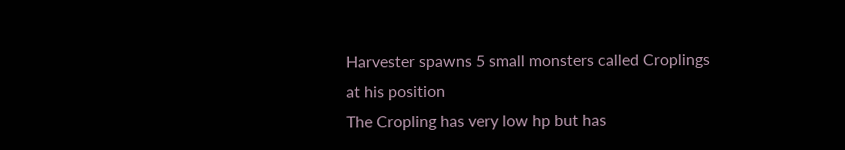Harvester spawns 5 small monsters called Croplings at his position
The Cropling has very low hp but has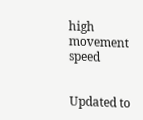high movement speed


Updated to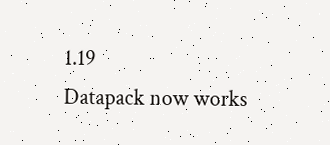1.19
Datapack now works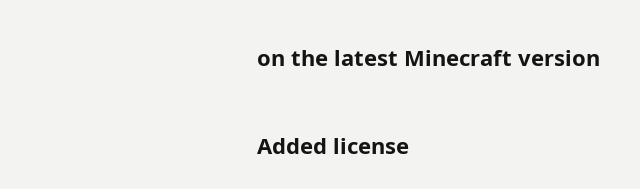on the latest Minecraft version

Added license